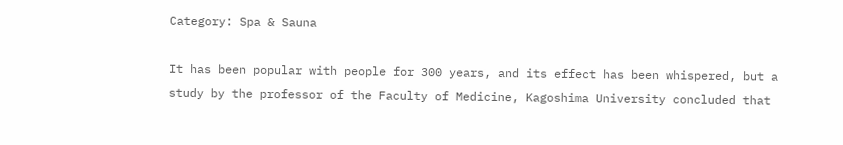Category: Spa & Sauna

It has been popular with people for 300 years, and its effect has been whispered, but a study by the professor of the Faculty of Medicine, Kagoshima University concluded that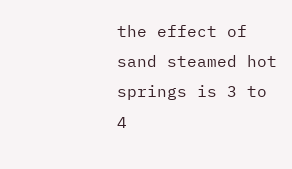the effect of sand steamed hot springs is 3 to 4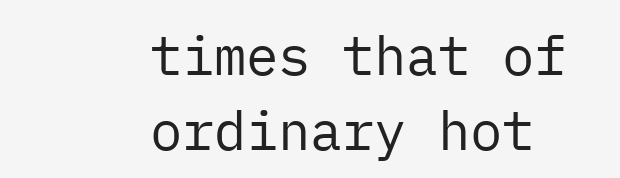times that of ordinary hot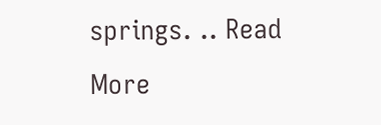springs. .. Read More